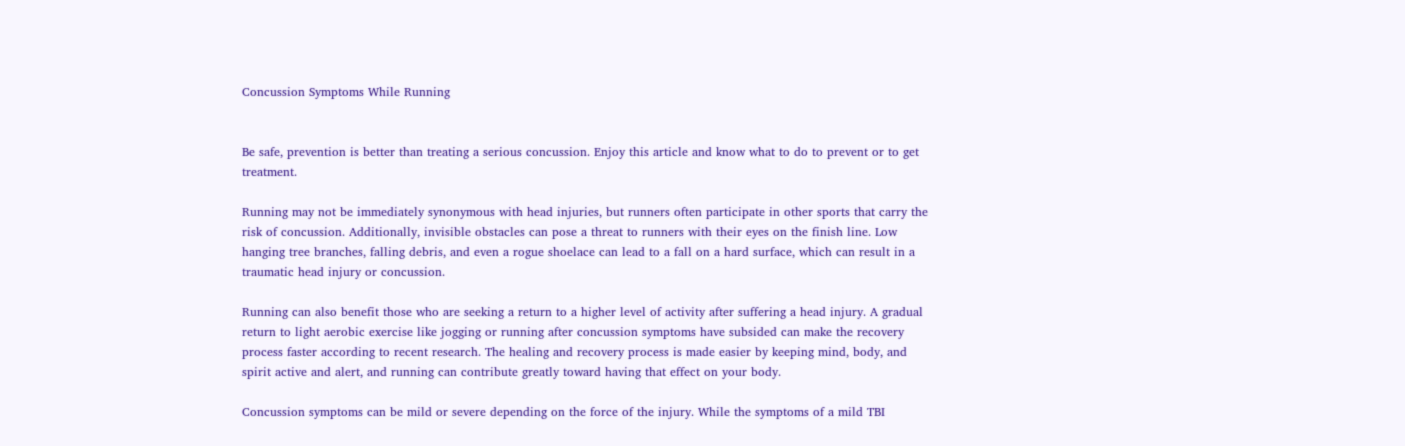Concussion Symptoms While Running


Be safe, prevention is better than treating a serious concussion. Enjoy this article and know what to do to prevent or to get treatment.

Running may not be immediately synonymous with head injuries, but runners often participate in other sports that carry the risk of concussion. Additionally, invisible obstacles can pose a threat to runners with their eyes on the finish line. Low hanging tree branches, falling debris, and even a rogue shoelace can lead to a fall on a hard surface, which can result in a traumatic head injury or concussion.

Running can also benefit those who are seeking a return to a higher level of activity after suffering a head injury. A gradual return to light aerobic exercise like jogging or running after concussion symptoms have subsided can make the recovery process faster according to recent research. The healing and recovery process is made easier by keeping mind, body, and spirit active and alert, and running can contribute greatly toward having that effect on your body.

Concussion symptoms can be mild or severe depending on the force of the injury. While the symptoms of a mild TBI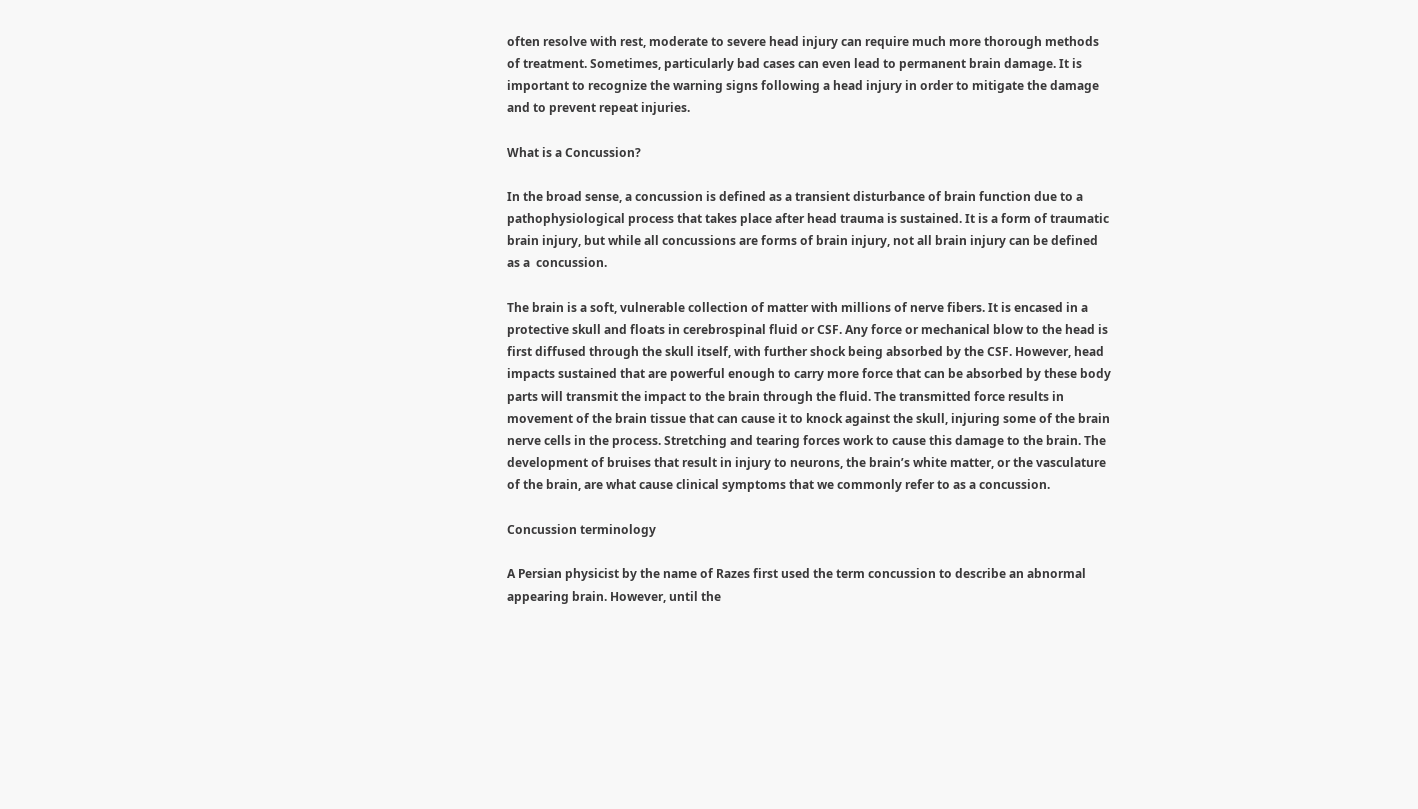often resolve with rest, moderate to severe head injury can require much more thorough methods of treatment. Sometimes, particularly bad cases can even lead to permanent brain damage. It is important to recognize the warning signs following a head injury in order to mitigate the damage and to prevent repeat injuries.

What is a Concussion?

In the broad sense, a concussion is defined as a transient disturbance of brain function due to a pathophysiological process that takes place after head trauma is sustained. It is a form of traumatic brain injury, but while all concussions are forms of brain injury, not all brain injury can be defined as a  concussion.

The brain is a soft, vulnerable collection of matter with millions of nerve fibers. It is encased in a protective skull and floats in cerebrospinal fluid or CSF. Any force or mechanical blow to the head is first diffused through the skull itself, with further shock being absorbed by the CSF. However, head impacts sustained that are powerful enough to carry more force that can be absorbed by these body parts will transmit the impact to the brain through the fluid. The transmitted force results in movement of the brain tissue that can cause it to knock against the skull, injuring some of the brain nerve cells in the process. Stretching and tearing forces work to cause this damage to the brain. The development of bruises that result in injury to neurons, the brain’s white matter, or the vasculature of the brain, are what cause clinical symptoms that we commonly refer to as a concussion.

Concussion terminology

A Persian physicist by the name of Razes first used the term concussion to describe an abnormal appearing brain. However, until the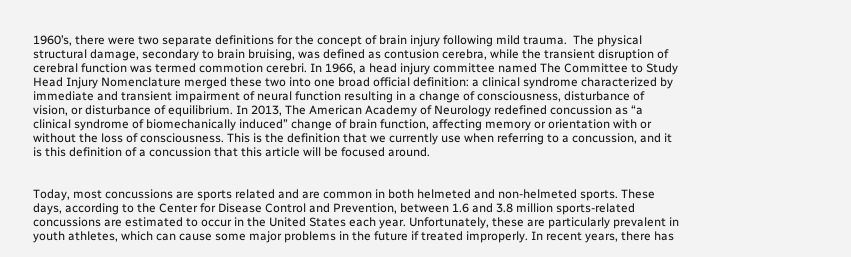1960’s, there were two separate definitions for the concept of brain injury following mild trauma.  The physical structural damage, secondary to brain bruising, was defined as contusion cerebra, while the transient disruption of cerebral function was termed commotion cerebri. In 1966, a head injury committee named The Committee to Study Head Injury Nomenclature merged these two into one broad official definition: a clinical syndrome characterized by immediate and transient impairment of neural function resulting in a change of consciousness, disturbance of vision, or disturbance of equilibrium. In 2013, The American Academy of Neurology redefined concussion as “a clinical syndrome of biomechanically induced” change of brain function, affecting memory or orientation with or without the loss of consciousness. This is the definition that we currently use when referring to a concussion, and it is this definition of a concussion that this article will be focused around.


Today, most concussions are sports related and are common in both helmeted and non-helmeted sports. These days, according to the Center for Disease Control and Prevention, between 1.6 and 3.8 million sports-related concussions are estimated to occur in the United States each year. Unfortunately, these are particularly prevalent in youth athletes, which can cause some major problems in the future if treated improperly. In recent years, there has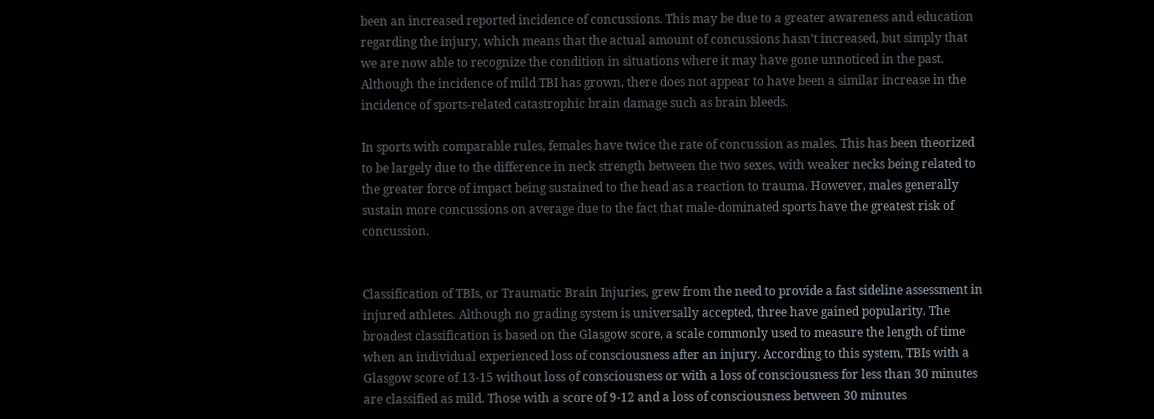been an increased reported incidence of concussions. This may be due to a greater awareness and education regarding the injury, which means that the actual amount of concussions hasn’t increased, but simply that we are now able to recognize the condition in situations where it may have gone unnoticed in the past. Although the incidence of mild TBI has grown, there does not appear to have been a similar increase in the incidence of sports-related catastrophic brain damage such as brain bleeds.

In sports with comparable rules, females have twice the rate of concussion as males. This has been theorized to be largely due to the difference in neck strength between the two sexes, with weaker necks being related to the greater force of impact being sustained to the head as a reaction to trauma. However, males generally sustain more concussions on average due to the fact that male-dominated sports have the greatest risk of concussion.


Classification of TBIs, or Traumatic Brain Injuries, grew from the need to provide a fast sideline assessment in injured athletes. Although no grading system is universally accepted, three have gained popularity. The broadest classification is based on the Glasgow score, a scale commonly used to measure the length of time when an individual experienced loss of consciousness after an injury. According to this system, TBIs with a Glasgow score of 13-15 without loss of consciousness or with a loss of consciousness for less than 30 minutes are classified as mild. Those with a score of 9-12 and a loss of consciousness between 30 minutes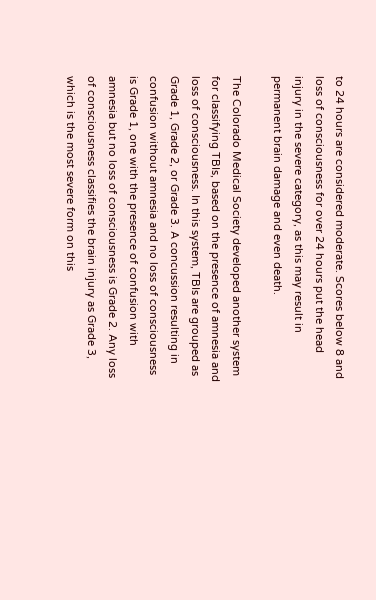to 24 hours are considered moderate. Scores below 8 and loss of consciousness for over 24 hours put the head injury in the severe category, as this may result in permanent brain damage and even death.

The Colorado Medical Society developed another system for classifying TBIs, based on the presence of amnesia and loss of consciousness. In this system, TBIs are grouped as Grade 1, Grade 2, or Grade 3. A concussion resulting in confusion without amnesia and no loss of consciousness is Grade 1, one with the presence of confusion with amnesia but no loss of consciousness is Grade 2. Any loss of consciousness classifies the brain injury as Grade 3, which is the most severe form on this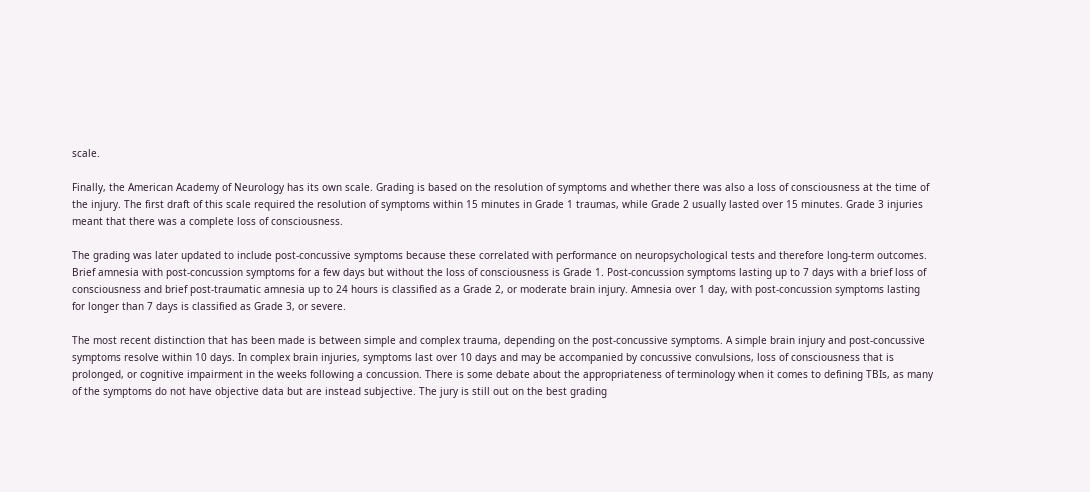scale.

Finally, the American Academy of Neurology has its own scale. Grading is based on the resolution of symptoms and whether there was also a loss of consciousness at the time of the injury. The first draft of this scale required the resolution of symptoms within 15 minutes in Grade 1 traumas, while Grade 2 usually lasted over 15 minutes. Grade 3 injuries meant that there was a complete loss of consciousness.

The grading was later updated to include post-concussive symptoms because these correlated with performance on neuropsychological tests and therefore long-term outcomes. Brief amnesia with post-concussion symptoms for a few days but without the loss of consciousness is Grade 1. Post-concussion symptoms lasting up to 7 days with a brief loss of consciousness and brief post-traumatic amnesia up to 24 hours is classified as a Grade 2, or moderate brain injury. Amnesia over 1 day, with post-concussion symptoms lasting for longer than 7 days is classified as Grade 3, or severe.

The most recent distinction that has been made is between simple and complex trauma, depending on the post-concussive symptoms. A simple brain injury and post-concussive symptoms resolve within 10 days. In complex brain injuries, symptoms last over 10 days and may be accompanied by concussive convulsions, loss of consciousness that is prolonged, or cognitive impairment in the weeks following a concussion. There is some debate about the appropriateness of terminology when it comes to defining TBIs, as many of the symptoms do not have objective data but are instead subjective. The jury is still out on the best grading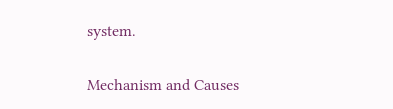system.

Mechanism and Causes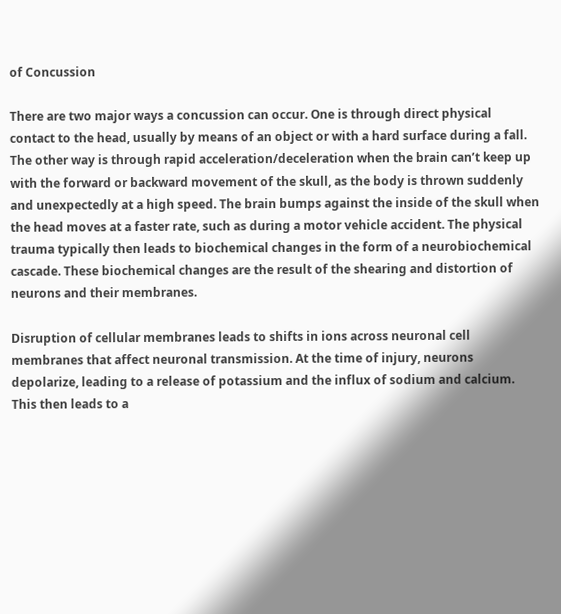of Concussion

There are two major ways a concussion can occur. One is through direct physical contact to the head, usually by means of an object or with a hard surface during a fall. The other way is through rapid acceleration/deceleration when the brain can’t keep up with the forward or backward movement of the skull, as the body is thrown suddenly and unexpectedly at a high speed. The brain bumps against the inside of the skull when the head moves at a faster rate, such as during a motor vehicle accident. The physical trauma typically then leads to biochemical changes in the form of a neurobiochemical cascade. These biochemical changes are the result of the shearing and distortion of neurons and their membranes.

Disruption of cellular membranes leads to shifts in ions across neuronal cell membranes that affect neuronal transmission. At the time of injury, neurons depolarize, leading to a release of potassium and the influx of sodium and calcium. This then leads to a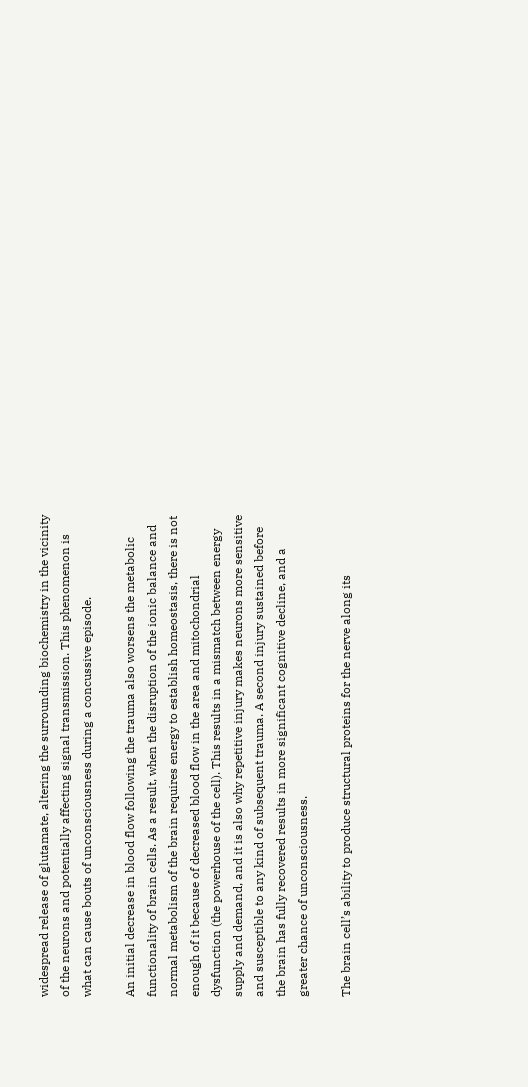widespread release of glutamate, altering the surrounding biochemistry in the vicinity of the neurons and potentially affecting signal transmission. This phenomenon is what can cause bouts of unconsciousness during a concussive episode.

An initial decrease in blood flow following the trauma also worsens the metabolic functionality of brain cells. As a result, when the disruption of the ionic balance and normal metabolism of the brain requires energy to establish homeostasis, there is not enough of it because of decreased blood flow in the area and mitochondrial dysfunction (the powerhouse of the cell). This results in a mismatch between energy supply and demand, and it is also why repetitive injury makes neurons more sensitive and susceptible to any kind of subsequent trauma. A second injury sustained before the brain has fully recovered results in more significant cognitive decline, and a greater chance of unconsciousness.

The brain cell’s ability to produce structural proteins for the nerve along its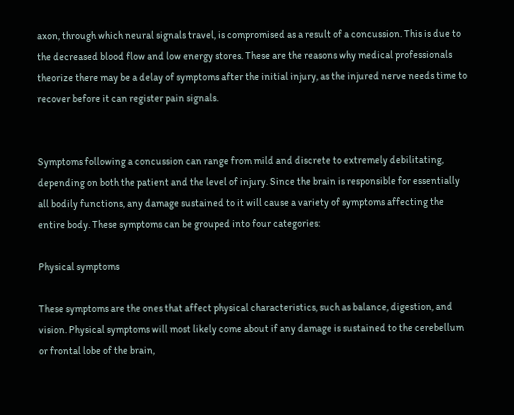axon, through which neural signals travel, is compromised as a result of a concussion. This is due to the decreased blood flow and low energy stores. These are the reasons why medical professionals theorize there may be a delay of symptoms after the initial injury, as the injured nerve needs time to recover before it can register pain signals.


Symptoms following a concussion can range from mild and discrete to extremely debilitating, depending on both the patient and the level of injury. Since the brain is responsible for essentially all bodily functions, any damage sustained to it will cause a variety of symptoms affecting the entire body. These symptoms can be grouped into four categories:

Physical symptoms

These symptoms are the ones that affect physical characteristics, such as balance, digestion, and vision. Physical symptoms will most likely come about if any damage is sustained to the cerebellum or frontal lobe of the brain,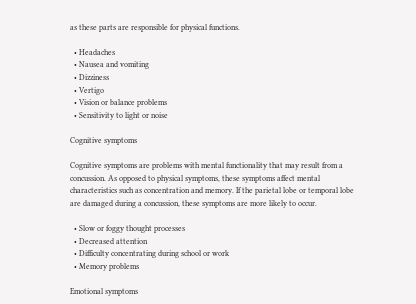as these parts are responsible for physical functions.

  • Headaches
  • Nausea and vomiting
  • Dizziness
  • Vertigo
  • Vision or balance problems
  • Sensitivity to light or noise

Cognitive symptoms

Cognitive symptoms are problems with mental functionality that may result from a concussion. As opposed to physical symptoms, these symptoms affect mental characteristics such as concentration and memory. If the parietal lobe or temporal lobe are damaged during a concussion, these symptoms are more likely to occur.

  • Slow or foggy thought processes
  • Decreased attention
  • Difficulty concentrating during school or work
  • Memory problems

Emotional symptoms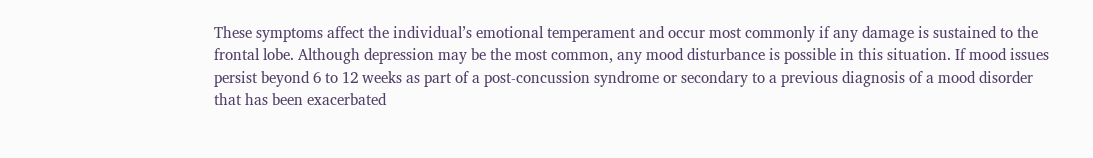These symptoms affect the individual’s emotional temperament and occur most commonly if any damage is sustained to the frontal lobe. Although depression may be the most common, any mood disturbance is possible in this situation. If mood issues persist beyond 6 to 12 weeks as part of a post-concussion syndrome or secondary to a previous diagnosis of a mood disorder that has been exacerbated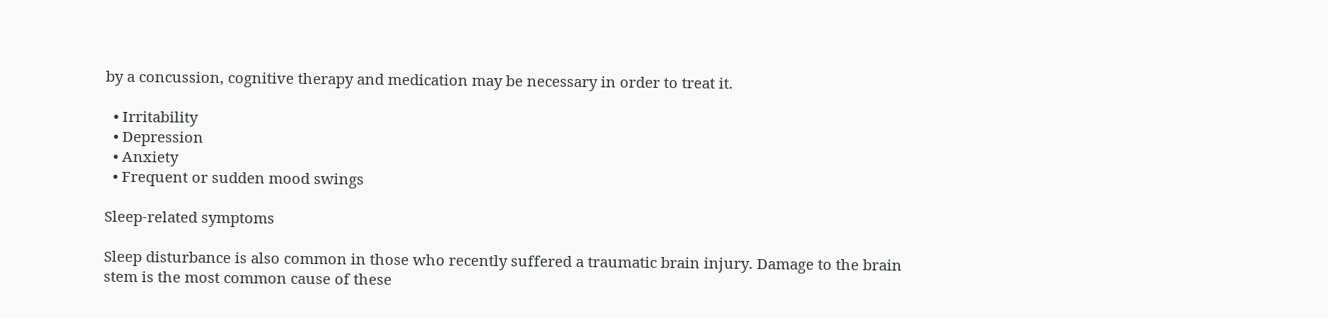by a concussion, cognitive therapy and medication may be necessary in order to treat it.

  • Irritability
  • Depression
  • Anxiety
  • Frequent or sudden mood swings

Sleep-related symptoms

Sleep disturbance is also common in those who recently suffered a traumatic brain injury. Damage to the brain stem is the most common cause of these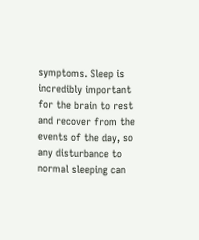symptoms. Sleep is incredibly important for the brain to rest and recover from the events of the day, so any disturbance to normal sleeping can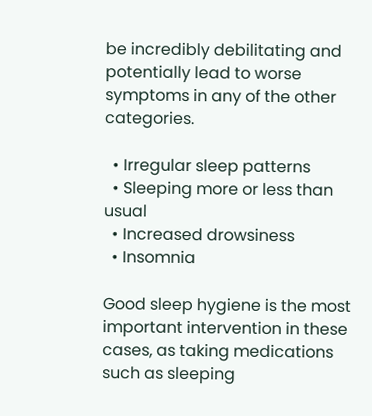be incredibly debilitating and potentially lead to worse symptoms in any of the other categories.

  • Irregular sleep patterns
  • Sleeping more or less than usual
  • Increased drowsiness
  • Insomnia

Good sleep hygiene is the most important intervention in these cases, as taking medications such as sleeping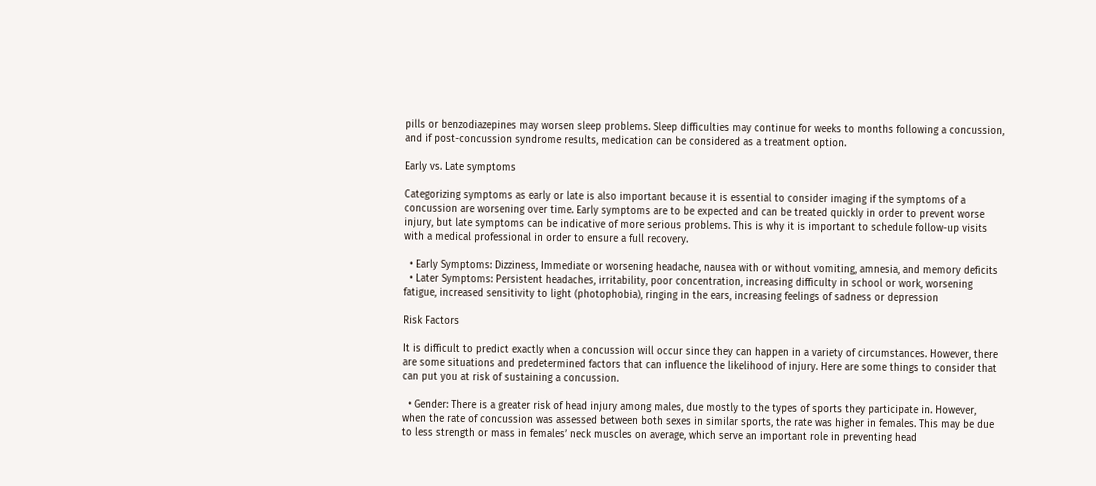pills or benzodiazepines may worsen sleep problems. Sleep difficulties may continue for weeks to months following a concussion, and if post-concussion syndrome results, medication can be considered as a treatment option.

Early vs. Late symptoms

Categorizing symptoms as early or late is also important because it is essential to consider imaging if the symptoms of a concussion are worsening over time. Early symptoms are to be expected and can be treated quickly in order to prevent worse injury, but late symptoms can be indicative of more serious problems. This is why it is important to schedule follow-up visits with a medical professional in order to ensure a full recovery.

  • Early Symptoms: Dizziness, Immediate or worsening headache, nausea with or without vomiting, amnesia, and memory deficits
  • Later Symptoms: Persistent headaches, irritability, poor concentration, increasing difficulty in school or work, worsening fatigue, increased sensitivity to light (photophobia), ringing in the ears, increasing feelings of sadness or depression

Risk Factors

It is difficult to predict exactly when a concussion will occur since they can happen in a variety of circumstances. However, there are some situations and predetermined factors that can influence the likelihood of injury. Here are some things to consider that can put you at risk of sustaining a concussion.

  • Gender: There is a greater risk of head injury among males, due mostly to the types of sports they participate in. However, when the rate of concussion was assessed between both sexes in similar sports, the rate was higher in females. This may be due to less strength or mass in females’ neck muscles on average, which serve an important role in preventing head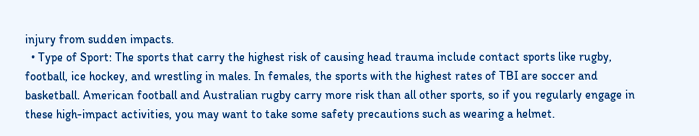injury from sudden impacts.
  • Type of Sport: The sports that carry the highest risk of causing head trauma include contact sports like rugby, football, ice hockey, and wrestling in males. In females, the sports with the highest rates of TBI are soccer and basketball. American football and Australian rugby carry more risk than all other sports, so if you regularly engage in these high-impact activities, you may want to take some safety precautions such as wearing a helmet.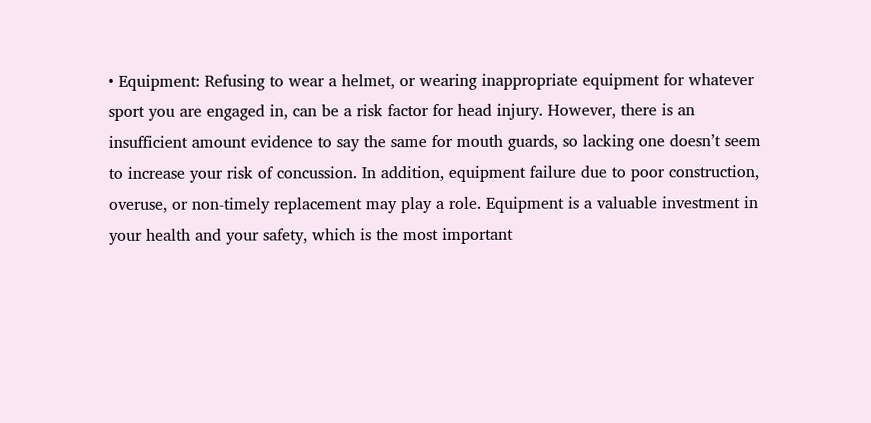• Equipment: Refusing to wear a helmet, or wearing inappropriate equipment for whatever sport you are engaged in, can be a risk factor for head injury. However, there is an insufficient amount evidence to say the same for mouth guards, so lacking one doesn’t seem to increase your risk of concussion. In addition, equipment failure due to poor construction, overuse, or non-timely replacement may play a role. Equipment is a valuable investment in your health and your safety, which is the most important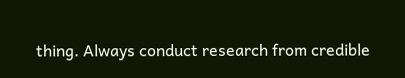thing. Always conduct research from credible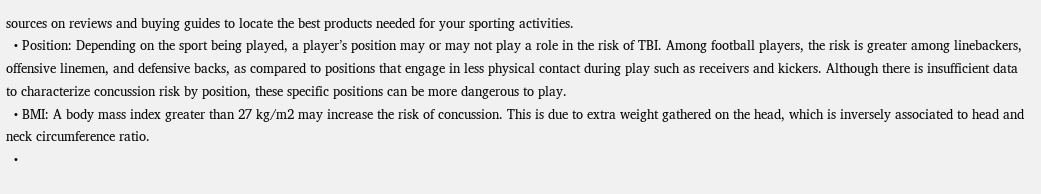sources on reviews and buying guides to locate the best products needed for your sporting activities.
  • Position: Depending on the sport being played, a player’s position may or may not play a role in the risk of TBI. Among football players, the risk is greater among linebackers, offensive linemen, and defensive backs, as compared to positions that engage in less physical contact during play such as receivers and kickers. Although there is insufficient data to characterize concussion risk by position, these specific positions can be more dangerous to play.
  • BMI: A body mass index greater than 27 kg/m2 may increase the risk of concussion. This is due to extra weight gathered on the head, which is inversely associated to head and neck circumference ratio.
  •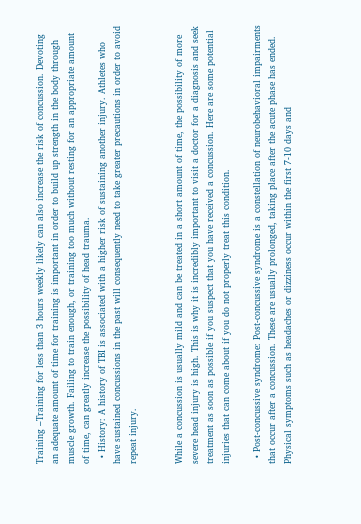Training –Training for less than 3 hours weekly likely can also increase the risk of concussion. Devoting an adequate amount of time for training is important in order to build up strength in the body through muscle growth. Failing to train enough, or training too much without resting for an appropriate amount of time, can greatly increase the possibility of head trauma.
  • History: A history of TBI is associated with a higher risk of sustaining another injury. Athletes who have sustained concussions in the past will consequently need to take greater precautions in order to avoid repeat injury.


While a concussion is usually mild and can be treated in a short amount of time, the possibility of more severe head injury is high. This is why it is incredibly important to visit a doctor for a diagnosis and seek treatment as soon as possible if you suspect that you have received a concussion. Here are some potential injuries that can come about if you do not properly treat this condition.

  • Post-concussive syndrome: Post-concussive syndrome is a constellation of neurobehavioral impairments that occur after a concussion. These are usually prolonged, taking place after the acute phase has ended. Physical symptoms such as headaches or dizziness occur within the first 7-10 days and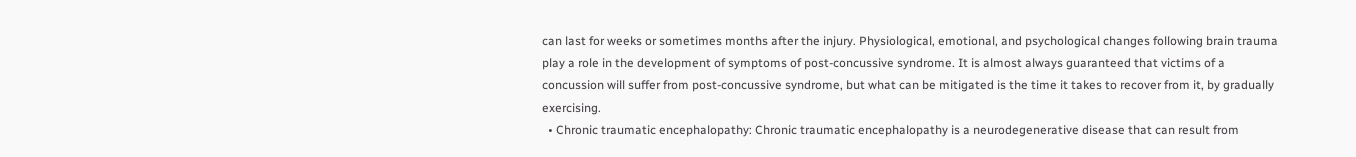can last for weeks or sometimes months after the injury. Physiological, emotional, and psychological changes following brain trauma play a role in the development of symptoms of post-concussive syndrome. It is almost always guaranteed that victims of a concussion will suffer from post-concussive syndrome, but what can be mitigated is the time it takes to recover from it, by gradually exercising.
  • Chronic traumatic encephalopathy: Chronic traumatic encephalopathy is a neurodegenerative disease that can result from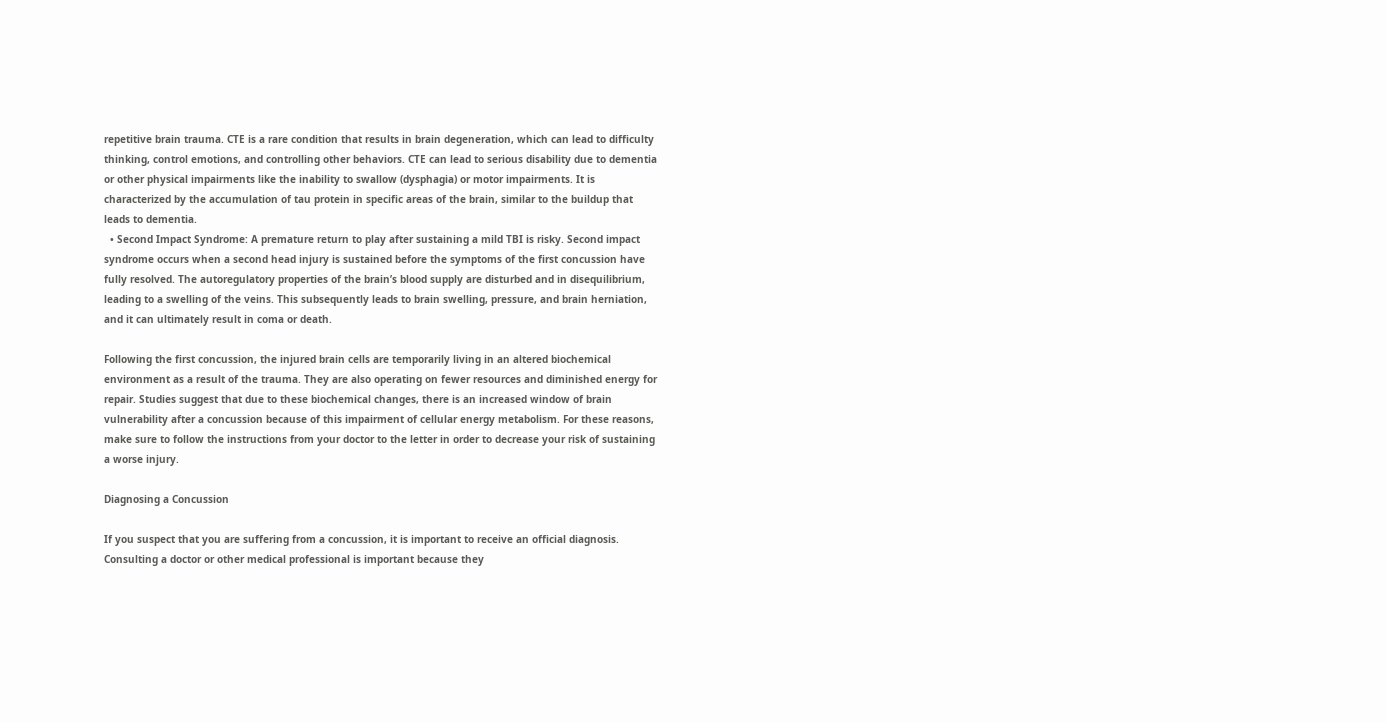repetitive brain trauma. CTE is a rare condition that results in brain degeneration, which can lead to difficulty thinking, control emotions, and controlling other behaviors. CTE can lead to serious disability due to dementia or other physical impairments like the inability to swallow (dysphagia) or motor impairments. It is characterized by the accumulation of tau protein in specific areas of the brain, similar to the buildup that leads to dementia.
  • Second Impact Syndrome: A premature return to play after sustaining a mild TBI is risky. Second impact syndrome occurs when a second head injury is sustained before the symptoms of the first concussion have fully resolved. The autoregulatory properties of the brain’s blood supply are disturbed and in disequilibrium, leading to a swelling of the veins. This subsequently leads to brain swelling, pressure, and brain herniation, and it can ultimately result in coma or death.

Following the first concussion, the injured brain cells are temporarily living in an altered biochemical environment as a result of the trauma. They are also operating on fewer resources and diminished energy for repair. Studies suggest that due to these biochemical changes, there is an increased window of brain vulnerability after a concussion because of this impairment of cellular energy metabolism. For these reasons, make sure to follow the instructions from your doctor to the letter in order to decrease your risk of sustaining a worse injury.

Diagnosing a Concussion

If you suspect that you are suffering from a concussion, it is important to receive an official diagnosis. Consulting a doctor or other medical professional is important because they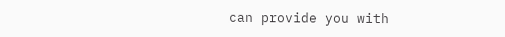can provide you with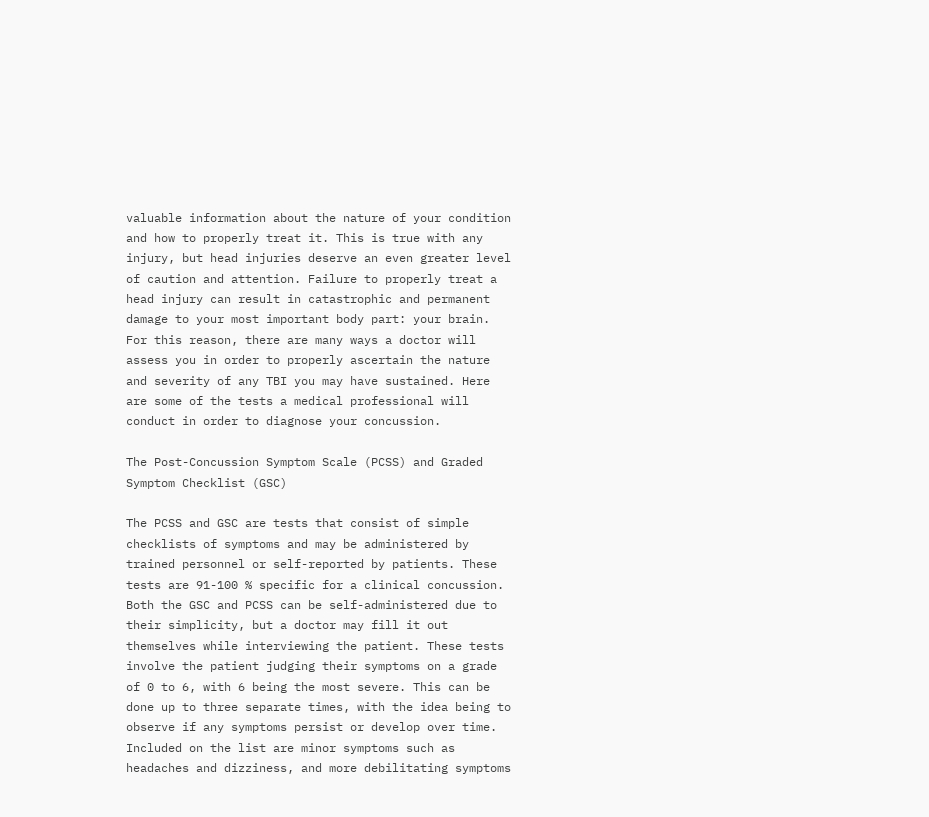valuable information about the nature of your condition and how to properly treat it. This is true with any injury, but head injuries deserve an even greater level of caution and attention. Failure to properly treat a head injury can result in catastrophic and permanent damage to your most important body part: your brain. For this reason, there are many ways a doctor will assess you in order to properly ascertain the nature and severity of any TBI you may have sustained. Here are some of the tests a medical professional will conduct in order to diagnose your concussion.

The Post-Concussion Symptom Scale (PCSS) and Graded Symptom Checklist (GSC)

The PCSS and GSC are tests that consist of simple checklists of symptoms and may be administered by trained personnel or self-reported by patients. These tests are 91-100 % specific for a clinical concussion. Both the GSC and PCSS can be self-administered due to their simplicity, but a doctor may fill it out themselves while interviewing the patient. These tests involve the patient judging their symptoms on a grade of 0 to 6, with 6 being the most severe. This can be done up to three separate times, with the idea being to observe if any symptoms persist or develop over time. Included on the list are minor symptoms such as headaches and dizziness, and more debilitating symptoms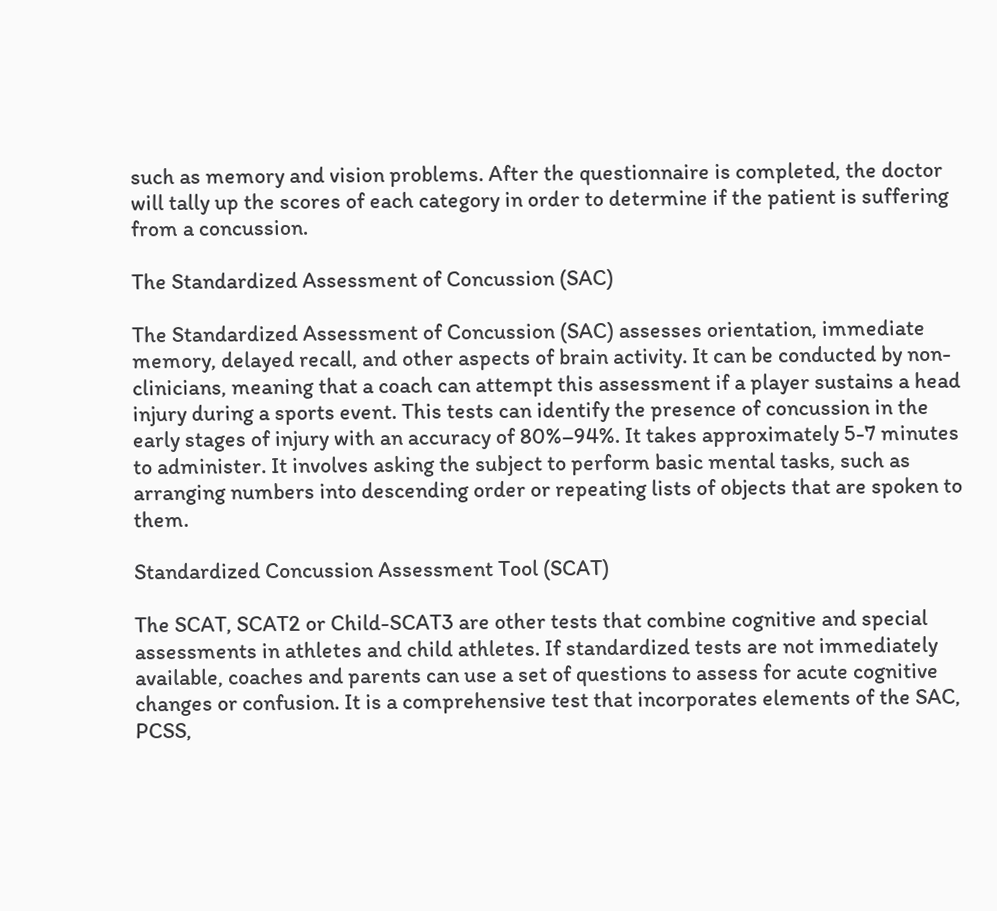such as memory and vision problems. After the questionnaire is completed, the doctor will tally up the scores of each category in order to determine if the patient is suffering from a concussion.

The Standardized Assessment of Concussion (SAC)

The Standardized Assessment of Concussion (SAC) assesses orientation, immediate memory, delayed recall, and other aspects of brain activity. It can be conducted by non-clinicians, meaning that a coach can attempt this assessment if a player sustains a head injury during a sports event. This tests can identify the presence of concussion in the early stages of injury with an accuracy of 80%–94%. It takes approximately 5-7 minutes to administer. It involves asking the subject to perform basic mental tasks, such as arranging numbers into descending order or repeating lists of objects that are spoken to them.

Standardized Concussion Assessment Tool (SCAT)

The SCAT, SCAT2 or Child-SCAT3 are other tests that combine cognitive and special assessments in athletes and child athletes. If standardized tests are not immediately available, coaches and parents can use a set of questions to assess for acute cognitive changes or confusion. It is a comprehensive test that incorporates elements of the SAC, PCSS,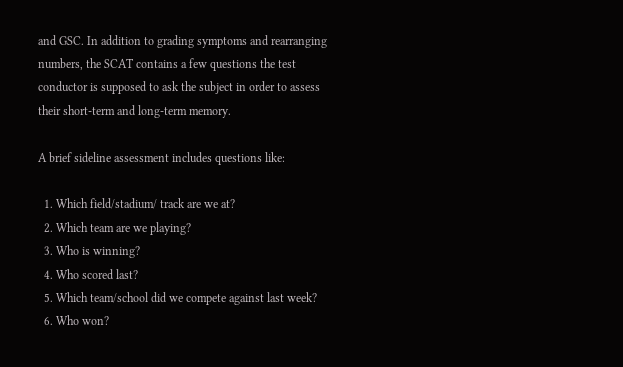and GSC. In addition to grading symptoms and rearranging numbers, the SCAT contains a few questions the test conductor is supposed to ask the subject in order to assess their short-term and long-term memory.

A brief sideline assessment includes questions like:

  1. Which field/stadium/ track are we at?
  2. Which team are we playing?
  3. Who is winning?
  4. Who scored last?
  5. Which team/school did we compete against last week?
  6. Who won?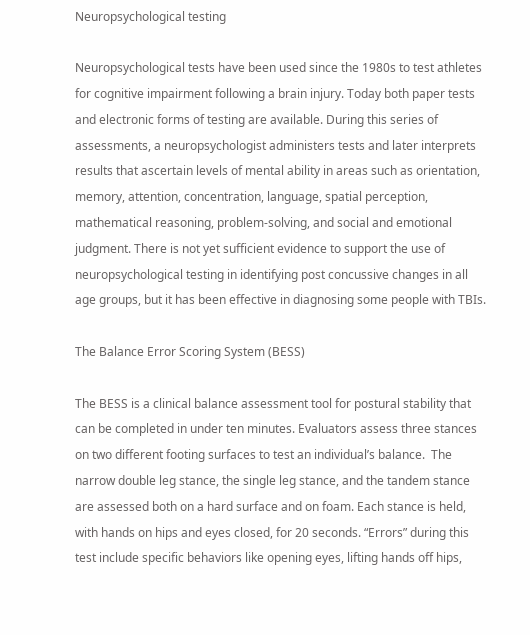Neuropsychological testing

Neuropsychological tests have been used since the 1980s to test athletes for cognitive impairment following a brain injury. Today both paper tests and electronic forms of testing are available. During this series of assessments, a neuropsychologist administers tests and later interprets results that ascertain levels of mental ability in areas such as orientation, memory, attention, concentration, language, spatial perception, mathematical reasoning, problem-solving, and social and emotional judgment. There is not yet sufficient evidence to support the use of neuropsychological testing in identifying post concussive changes in all age groups, but it has been effective in diagnosing some people with TBIs.

The Balance Error Scoring System (BESS)

The BESS is a clinical balance assessment tool for postural stability that can be completed in under ten minutes. Evaluators assess three stances on two different footing surfaces to test an individual’s balance.  The narrow double leg stance, the single leg stance, and the tandem stance are assessed both on a hard surface and on foam. Each stance is held, with hands on hips and eyes closed, for 20 seconds. “Errors” during this test include specific behaviors like opening eyes, lifting hands off hips,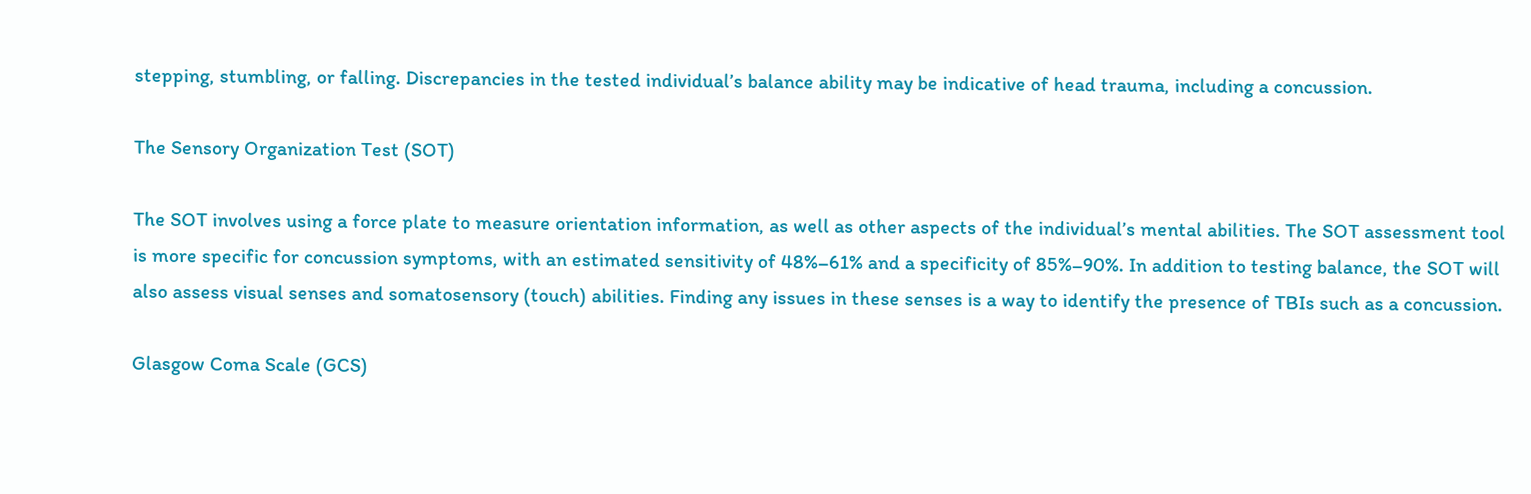stepping, stumbling, or falling. Discrepancies in the tested individual’s balance ability may be indicative of head trauma, including a concussion.

The Sensory Organization Test (SOT)

The SOT involves using a force plate to measure orientation information, as well as other aspects of the individual’s mental abilities. The SOT assessment tool is more specific for concussion symptoms, with an estimated sensitivity of 48%–61% and a specificity of 85%–90%. In addition to testing balance, the SOT will also assess visual senses and somatosensory (touch) abilities. Finding any issues in these senses is a way to identify the presence of TBIs such as a concussion.

Glasgow Coma Scale (GCS)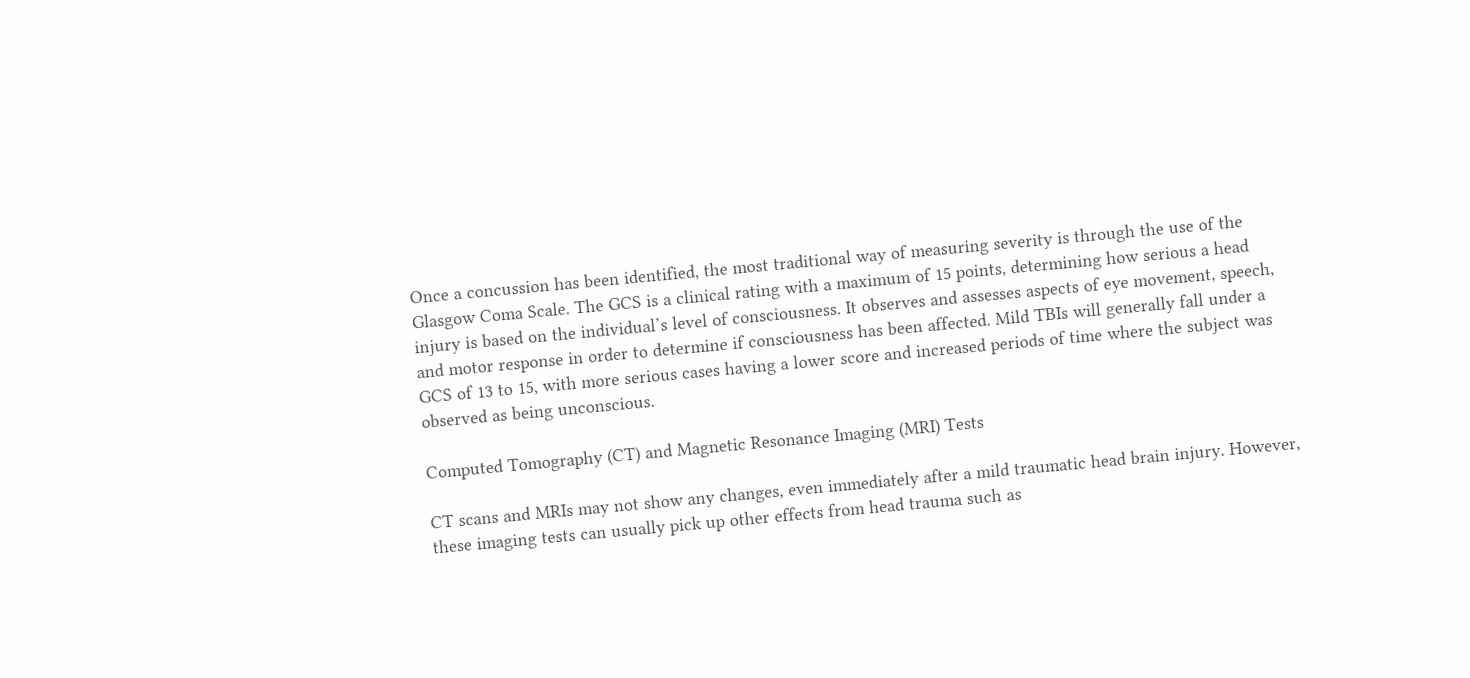Once a concussion has been identified, the most traditional way of measuring severity is through the use of the Glasgow Coma Scale. The GCS is a clinical rating with a maximum of 15 points, determining how serious a head injury is based on the individual’s level of consciousness. It observes and assesses aspects of eye movement, speech, and motor response in order to determine if consciousness has been affected. Mild TBIs will generally fall under a GCS of 13 to 15, with more serious cases having a lower score and increased periods of time where the subject was observed as being unconscious.

Computed Tomography (CT) and Magnetic Resonance Imaging (MRI) Tests

CT scans and MRIs may not show any changes, even immediately after a mild traumatic head brain injury. However, these imaging tests can usually pick up other effects from head trauma such as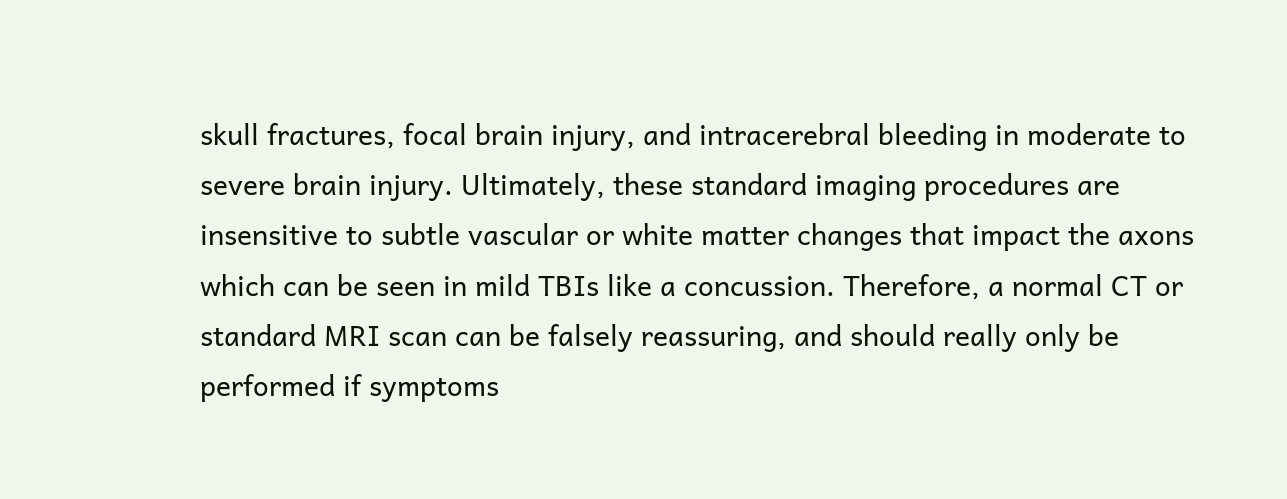skull fractures, focal brain injury, and intracerebral bleeding in moderate to severe brain injury. Ultimately, these standard imaging procedures are insensitive to subtle vascular or white matter changes that impact the axons which can be seen in mild TBIs like a concussion. Therefore, a normal CT or standard MRI scan can be falsely reassuring, and should really only be performed if symptoms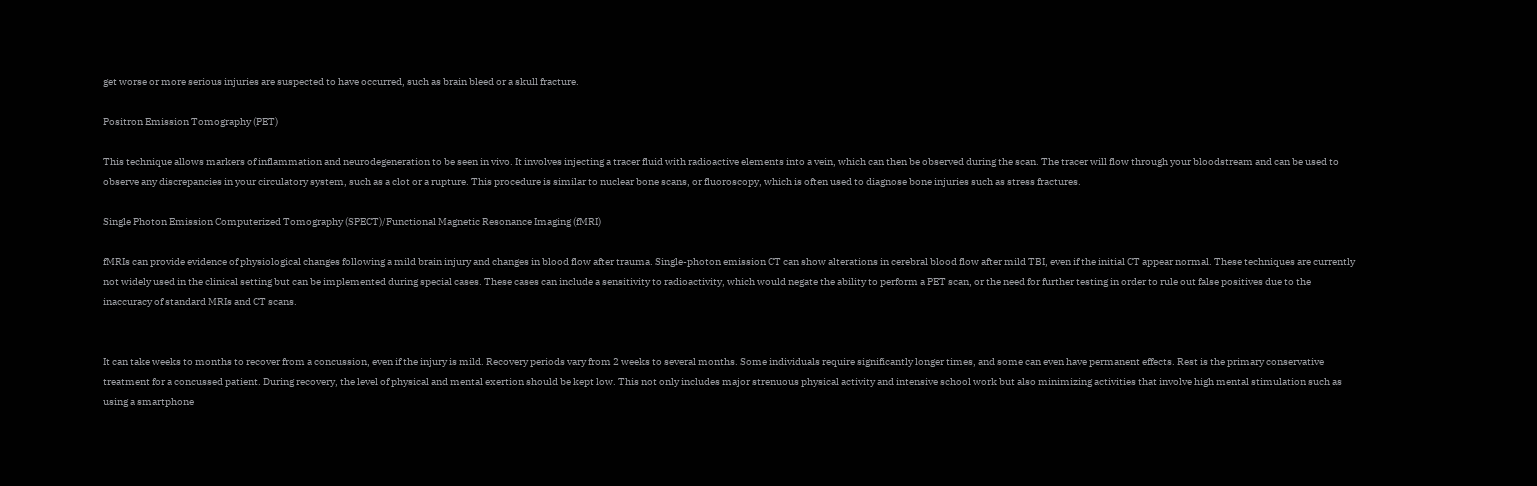get worse or more serious injuries are suspected to have occurred, such as brain bleed or a skull fracture.

Positron Emission Tomography (PET)

This technique allows markers of inflammation and neurodegeneration to be seen in vivo. It involves injecting a tracer fluid with radioactive elements into a vein, which can then be observed during the scan. The tracer will flow through your bloodstream and can be used to observe any discrepancies in your circulatory system, such as a clot or a rupture. This procedure is similar to nuclear bone scans, or fluoroscopy, which is often used to diagnose bone injuries such as stress fractures.

Single Photon Emission Computerized Tomography (SPECT)/Functional Magnetic Resonance Imaging (fMRI)

fMRIs can provide evidence of physiological changes following a mild brain injury and changes in blood flow after trauma. Single-photon emission CT can show alterations in cerebral blood flow after mild TBI, even if the initial CT appear normal. These techniques are currently not widely used in the clinical setting but can be implemented during special cases. These cases can include a sensitivity to radioactivity, which would negate the ability to perform a PET scan, or the need for further testing in order to rule out false positives due to the inaccuracy of standard MRIs and CT scans.


It can take weeks to months to recover from a concussion, even if the injury is mild. Recovery periods vary from 2 weeks to several months. Some individuals require significantly longer times, and some can even have permanent effects. Rest is the primary conservative treatment for a concussed patient. During recovery, the level of physical and mental exertion should be kept low. This not only includes major strenuous physical activity and intensive school work but also minimizing activities that involve high mental stimulation such as using a smartphone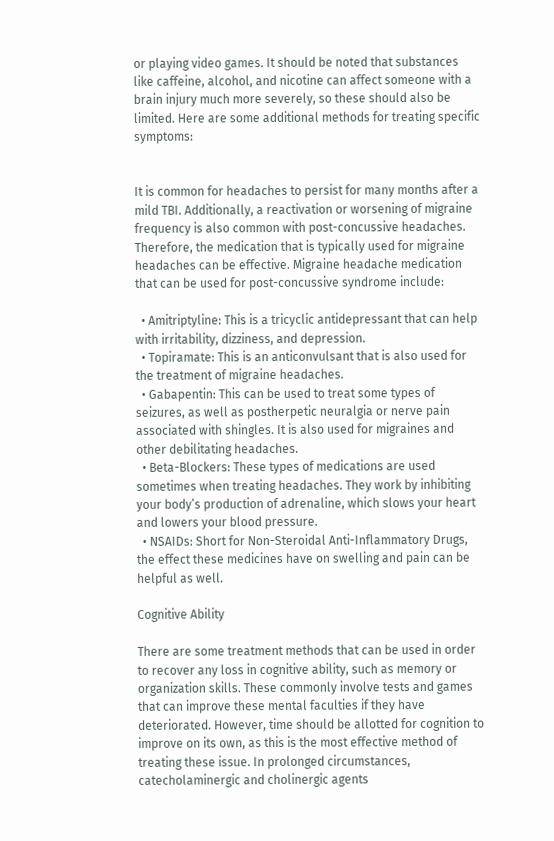or playing video games. It should be noted that substances like caffeine, alcohol, and nicotine can affect someone with a brain injury much more severely, so these should also be limited. Here are some additional methods for treating specific symptoms:


It is common for headaches to persist for many months after a mild TBI. Additionally, a reactivation or worsening of migraine frequency is also common with post-concussive headaches. Therefore, the medication that is typically used for migraine headaches can be effective. Migraine headache medication that can be used for post-concussive syndrome include:

  • Amitriptyline: This is a tricyclic antidepressant that can help with irritability, dizziness, and depression.
  • Topiramate: This is an anticonvulsant that is also used for the treatment of migraine headaches.
  • Gabapentin: This can be used to treat some types of seizures, as well as postherpetic neuralgia or nerve pain associated with shingles. It is also used for migraines and other debilitating headaches.
  • Beta-Blockers: These types of medications are used sometimes when treating headaches. They work by inhibiting your body’s production of adrenaline, which slows your heart and lowers your blood pressure.
  • NSAIDs: Short for Non-Steroidal Anti-Inflammatory Drugs, the effect these medicines have on swelling and pain can be helpful as well.

Cognitive Ability

There are some treatment methods that can be used in order to recover any loss in cognitive ability, such as memory or organization skills. These commonly involve tests and games that can improve these mental faculties if they have deteriorated. However, time should be allotted for cognition to improve on its own, as this is the most effective method of treating these issue. In prolonged circumstances, catecholaminergic and cholinergic agents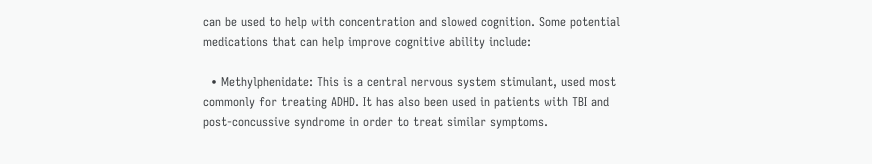can be used to help with concentration and slowed cognition. Some potential medications that can help improve cognitive ability include:

  • Methylphenidate: This is a central nervous system stimulant, used most commonly for treating ADHD. It has also been used in patients with TBI and post-concussive syndrome in order to treat similar symptoms.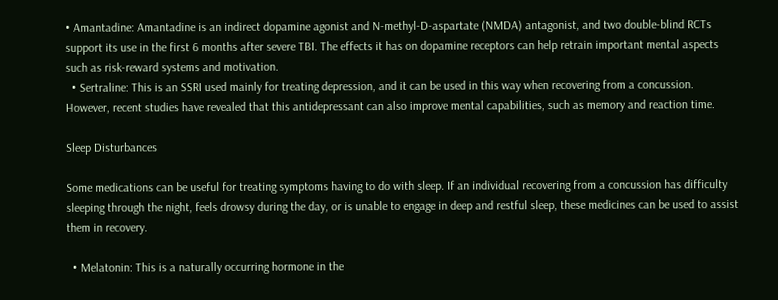• Amantadine: Amantadine is an indirect dopamine agonist and N-methyl-D-aspartate (NMDA) antagonist, and two double-blind RCTs support its use in the first 6 months after severe TBI. The effects it has on dopamine receptors can help retrain important mental aspects such as risk-reward systems and motivation.
  • Sertraline: This is an SSRI used mainly for treating depression, and it can be used in this way when recovering from a concussion. However, recent studies have revealed that this antidepressant can also improve mental capabilities, such as memory and reaction time.

Sleep Disturbances

Some medications can be useful for treating symptoms having to do with sleep. If an individual recovering from a concussion has difficulty sleeping through the night, feels drowsy during the day, or is unable to engage in deep and restful sleep, these medicines can be used to assist them in recovery.

  • Melatonin: This is a naturally occurring hormone in the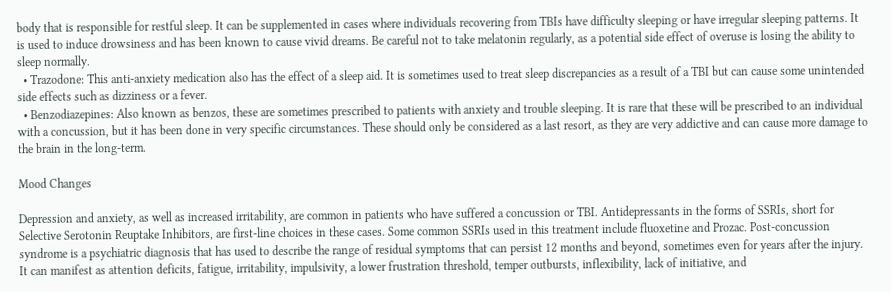body that is responsible for restful sleep. It can be supplemented in cases where individuals recovering from TBIs have difficulty sleeping or have irregular sleeping patterns. It is used to induce drowsiness and has been known to cause vivid dreams. Be careful not to take melatonin regularly, as a potential side effect of overuse is losing the ability to sleep normally.
  • Trazodone: This anti-anxiety medication also has the effect of a sleep aid. It is sometimes used to treat sleep discrepancies as a result of a TBI but can cause some unintended side effects such as dizziness or a fever.
  • Benzodiazepines: Also known as benzos, these are sometimes prescribed to patients with anxiety and trouble sleeping. It is rare that these will be prescribed to an individual with a concussion, but it has been done in very specific circumstances. These should only be considered as a last resort, as they are very addictive and can cause more damage to the brain in the long-term.

Mood Changes

Depression and anxiety, as well as increased irritability, are common in patients who have suffered a concussion or TBI. Antidepressants in the forms of SSRIs, short for Selective Serotonin Reuptake Inhibitors, are first-line choices in these cases. Some common SSRIs used in this treatment include fluoxetine and Prozac. Post-concussion syndrome is a psychiatric diagnosis that has used to describe the range of residual symptoms that can persist 12 months and beyond, sometimes even for years after the injury. It can manifest as attention deficits, fatigue, irritability, impulsivity, a lower frustration threshold, temper outbursts, inflexibility, lack of initiative, and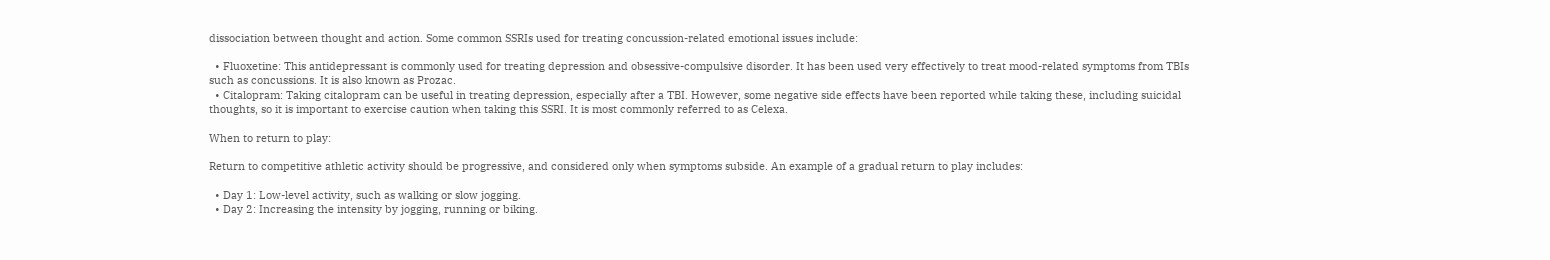dissociation between thought and action. Some common SSRIs used for treating concussion-related emotional issues include:

  • Fluoxetine: This antidepressant is commonly used for treating depression and obsessive-compulsive disorder. It has been used very effectively to treat mood-related symptoms from TBIs such as concussions. It is also known as Prozac.
  • Citalopram: Taking citalopram can be useful in treating depression, especially after a TBI. However, some negative side effects have been reported while taking these, including suicidal thoughts, so it is important to exercise caution when taking this SSRI. It is most commonly referred to as Celexa.

When to return to play:

Return to competitive athletic activity should be progressive, and considered only when symptoms subside. An example of a gradual return to play includes:

  • Day 1: Low-level activity, such as walking or slow jogging.
  • Day 2: Increasing the intensity by jogging, running or biking.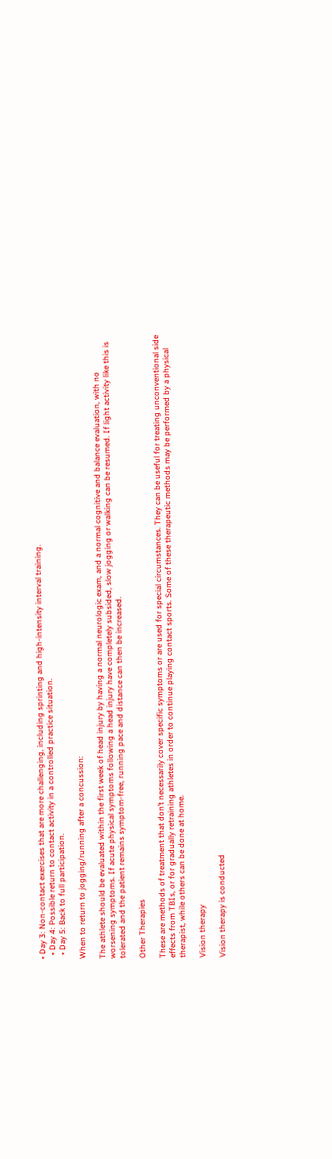• Day 3: Non-contact exercises that are more challenging, including sprinting and high-intensity interval training.
  • Day 4: Possible return to contact activity in a controlled practice situation.
  • Day 5: Back to full participation.

When to return to jogging/running after a concussion:

The athlete should be evaluated within the first week of head injury by having a normal neurologic exam, and a normal cognitive and balance evaluation, with no worsening symptoms. If acute physical symptoms following a head injury have completely subsided, slow jogging or walking can be resumed. If light activity like this is tolerated and the patient remains symptom-free, running pace and distance can then be increased.

Other Therapies

These are methods of treatment that don’t necessarily cover specific symptoms or are used for special circumstances. They can be useful for treating unconventional side effects from TBIs, or for gradually retraining athletes in order to continue playing contact sports. Some of these therapeutic methods may be performed by a physical therapist, while others can be done at home.

Vision therapy

Vision therapy is conducted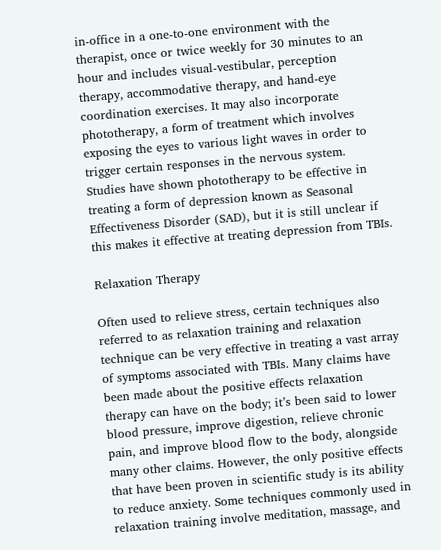in-office in a one-to-one environment with the therapist, once or twice weekly for 30 minutes to an hour and includes visual-vestibular, perception therapy, accommodative therapy, and hand-eye coordination exercises. It may also incorporate phototherapy, a form of treatment which involves exposing the eyes to various light waves in order to trigger certain responses in the nervous system. Studies have shown phototherapy to be effective in treating a form of depression known as Seasonal Effectiveness Disorder (SAD), but it is still unclear if this makes it effective at treating depression from TBIs.

Relaxation Therapy

Often used to relieve stress, certain techniques also referred to as relaxation training and relaxation technique can be very effective in treating a vast array of symptoms associated with TBIs. Many claims have been made about the positive effects relaxation therapy can have on the body; it’s been said to lower blood pressure, improve digestion, relieve chronic pain, and improve blood flow to the body, alongside many other claims. However, the only positive effects that have been proven in scientific study is its ability to reduce anxiety. Some techniques commonly used in relaxation training involve meditation, massage, and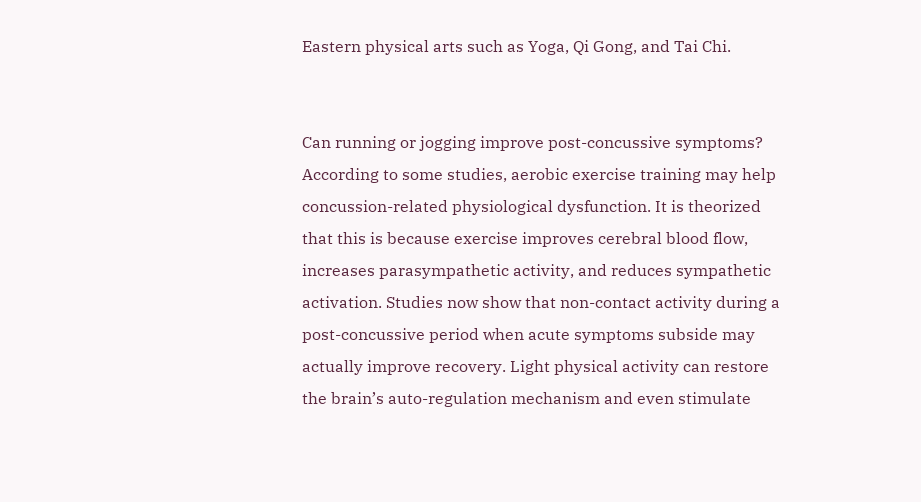Eastern physical arts such as Yoga, Qi Gong, and Tai Chi.


Can running or jogging improve post-concussive symptoms? According to some studies, aerobic exercise training may help concussion-related physiological dysfunction. It is theorized that this is because exercise improves cerebral blood flow, increases parasympathetic activity, and reduces sympathetic activation. Studies now show that non-contact activity during a post-concussive period when acute symptoms subside may actually improve recovery. Light physical activity can restore the brain’s auto-regulation mechanism and even stimulate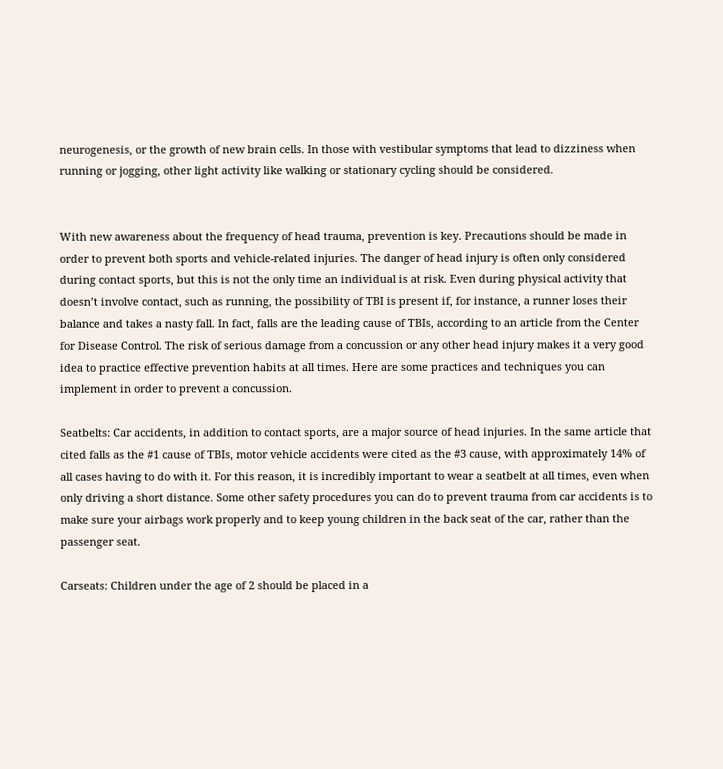neurogenesis, or the growth of new brain cells. In those with vestibular symptoms that lead to dizziness when running or jogging, other light activity like walking or stationary cycling should be considered.


With new awareness about the frequency of head trauma, prevention is key. Precautions should be made in order to prevent both sports and vehicle-related injuries. The danger of head injury is often only considered during contact sports, but this is not the only time an individual is at risk. Even during physical activity that doesn’t involve contact, such as running, the possibility of TBI is present if, for instance, a runner loses their balance and takes a nasty fall. In fact, falls are the leading cause of TBIs, according to an article from the Center for Disease Control. The risk of serious damage from a concussion or any other head injury makes it a very good idea to practice effective prevention habits at all times. Here are some practices and techniques you can implement in order to prevent a concussion.

Seatbelts: Car accidents, in addition to contact sports, are a major source of head injuries. In the same article that cited falls as the #1 cause of TBIs, motor vehicle accidents were cited as the #3 cause, with approximately 14% of all cases having to do with it. For this reason, it is incredibly important to wear a seatbelt at all times, even when only driving a short distance. Some other safety procedures you can do to prevent trauma from car accidents is to make sure your airbags work properly and to keep young children in the back seat of the car, rather than the passenger seat.

Carseats: Children under the age of 2 should be placed in a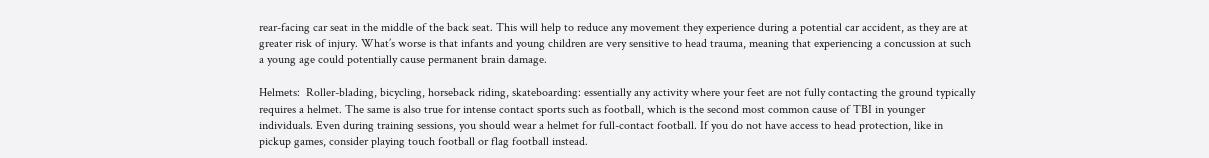rear-facing car seat in the middle of the back seat. This will help to reduce any movement they experience during a potential car accident, as they are at greater risk of injury. What’s worse is that infants and young children are very sensitive to head trauma, meaning that experiencing a concussion at such a young age could potentially cause permanent brain damage.

Helmets:  Roller-blading, bicycling, horseback riding, skateboarding: essentially any activity where your feet are not fully contacting the ground typically requires a helmet. The same is also true for intense contact sports such as football, which is the second most common cause of TBI in younger individuals. Even during training sessions, you should wear a helmet for full-contact football. If you do not have access to head protection, like in pickup games, consider playing touch football or flag football instead.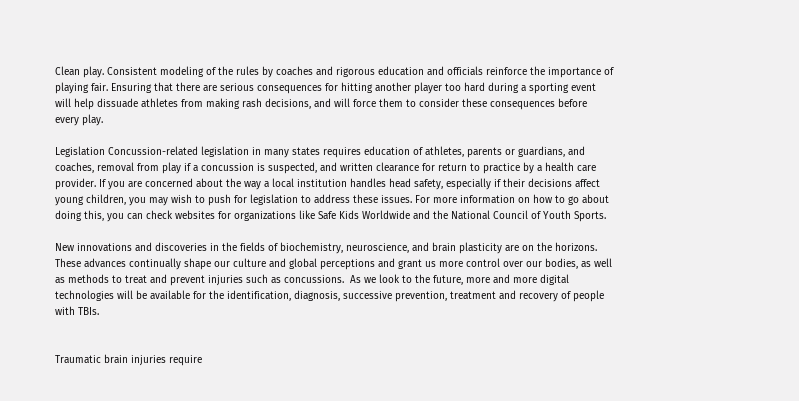Clean play. Consistent modeling of the rules by coaches and rigorous education and officials reinforce the importance of playing fair. Ensuring that there are serious consequences for hitting another player too hard during a sporting event will help dissuade athletes from making rash decisions, and will force them to consider these consequences before every play.

Legislation Concussion-related legislation in many states requires education of athletes, parents or guardians, and coaches, removal from play if a concussion is suspected, and written clearance for return to practice by a health care provider. If you are concerned about the way a local institution handles head safety, especially if their decisions affect young children, you may wish to push for legislation to address these issues. For more information on how to go about doing this, you can check websites for organizations like Safe Kids Worldwide and the National Council of Youth Sports.

New innovations and discoveries in the fields of biochemistry, neuroscience, and brain plasticity are on the horizons. These advances continually shape our culture and global perceptions and grant us more control over our bodies, as well as methods to treat and prevent injuries such as concussions.  As we look to the future, more and more digital technologies will be available for the identification, diagnosis, successive prevention, treatment and recovery of people with TBIs.


Traumatic brain injuries require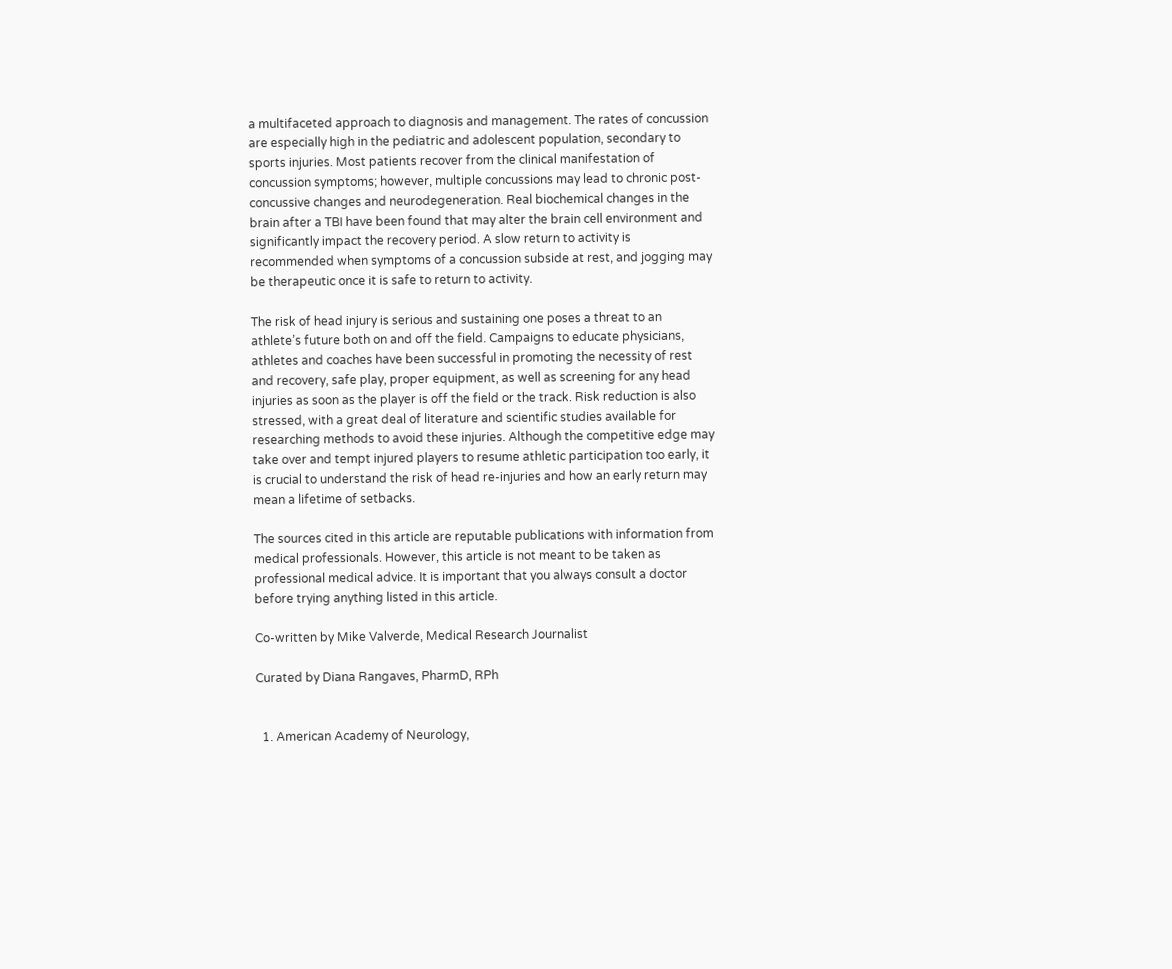a multifaceted approach to diagnosis and management. The rates of concussion are especially high in the pediatric and adolescent population, secondary to sports injuries. Most patients recover from the clinical manifestation of concussion symptoms; however, multiple concussions may lead to chronic post-concussive changes and neurodegeneration. Real biochemical changes in the brain after a TBI have been found that may alter the brain cell environment and significantly impact the recovery period. A slow return to activity is recommended when symptoms of a concussion subside at rest, and jogging may be therapeutic once it is safe to return to activity.

The risk of head injury is serious and sustaining one poses a threat to an athlete’s future both on and off the field. Campaigns to educate physicians, athletes and coaches have been successful in promoting the necessity of rest and recovery, safe play, proper equipment, as well as screening for any head injuries as soon as the player is off the field or the track. Risk reduction is also stressed, with a great deal of literature and scientific studies available for researching methods to avoid these injuries. Although the competitive edge may take over and tempt injured players to resume athletic participation too early, it is crucial to understand the risk of head re-injuries and how an early return may mean a lifetime of setbacks.

The sources cited in this article are reputable publications with information from medical professionals. However, this article is not meant to be taken as professional medical advice. It is important that you always consult a doctor before trying anything listed in this article.

Co-written by Mike Valverde, Medical Research Journalist

Curated by Diana Rangaves, PharmD, RPh


  1. American Academy of Neurology,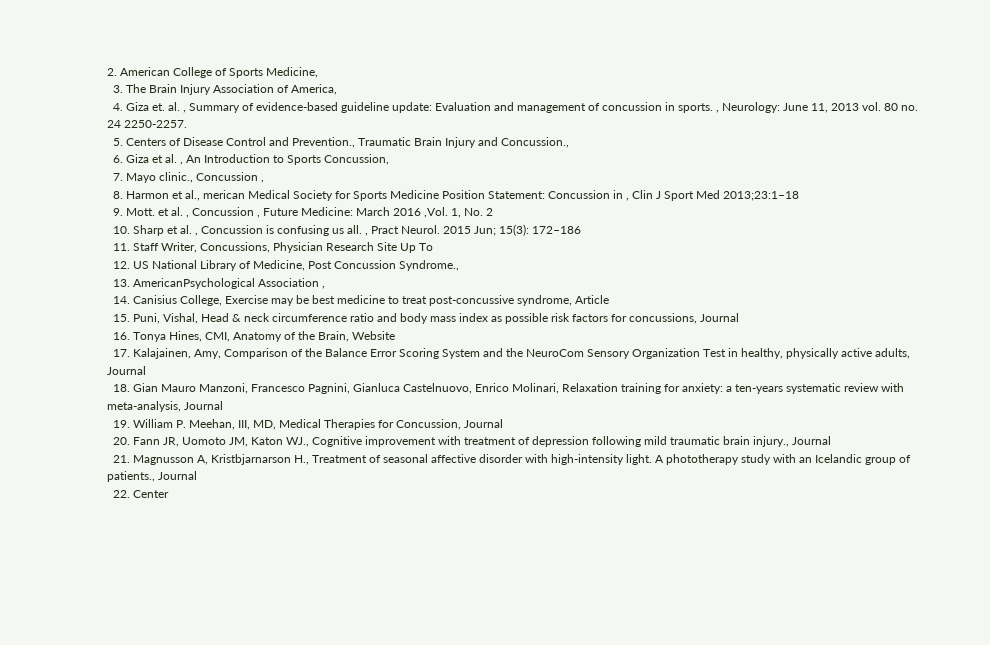2. American College of Sports Medicine,
  3. The Brain Injury Association of America,
  4. Giza et. al. , Summary of evidence-based guideline update: Evaluation and management of concussion in sports. , Neurology: June 11, 2013 vol. 80 no. 24 2250-2257.
  5. Centers of Disease Control and Prevention., Traumatic Brain Injury and Concussion.,
  6. Giza et al. , An Introduction to Sports Concussion,
  7. Mayo clinic., Concussion ,
  8. Harmon et al., merican Medical Society for Sports Medicine Position Statement: Concussion in , Clin J Sport Med 2013;23:1–18
  9. Mott. et al. , Concussion , Future Medicine: March 2016 ,Vol. 1, No. 2
  10. Sharp et al. , Concussion is confusing us all. , Pract Neurol. 2015 Jun; 15(3): 172–186
  11. Staff Writer, Concussions, Physician Research Site Up To
  12. US National Library of Medicine, Post Concussion Syndrome.,
  13. AmericanPsychological Association ,
  14. Canisius College, Exercise may be best medicine to treat post-concussive syndrome, Article
  15. Puni, Vishal, Head & neck circumference ratio and body mass index as possible risk factors for concussions, Journal
  16. Tonya Hines, CMI, Anatomy of the Brain, Website
  17. Kalajainen, Amy, Comparison of the Balance Error Scoring System and the NeuroCom Sensory Organization Test in healthy, physically active adults, Journal
  18. Gian Mauro Manzoni, Francesco Pagnini, Gianluca Castelnuovo, Enrico Molinari, Relaxation training for anxiety: a ten-years systematic review with meta-analysis, Journal
  19. William P. Meehan, III, MD, Medical Therapies for Concussion, Journal
  20. Fann JR, Uomoto JM, Katon WJ., Cognitive improvement with treatment of depression following mild traumatic brain injury., Journal
  21. Magnusson A, Kristbjarnarson H., Treatment of seasonal affective disorder with high-intensity light. A phototherapy study with an Icelandic group of patients., Journal
  22. Center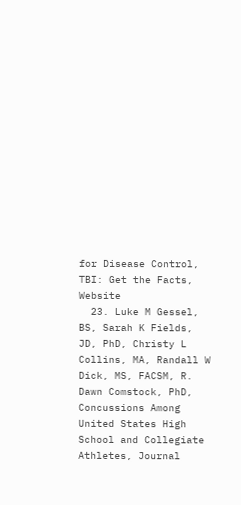for Disease Control, TBI: Get the Facts, Website
  23. Luke M Gessel, BS, Sarah K Fields, JD, PhD, Christy L Collins, MA, Randall W Dick, MS, FACSM, R. Dawn Comstock, PhD, Concussions Among United States High School and Collegiate Athletes, Journal